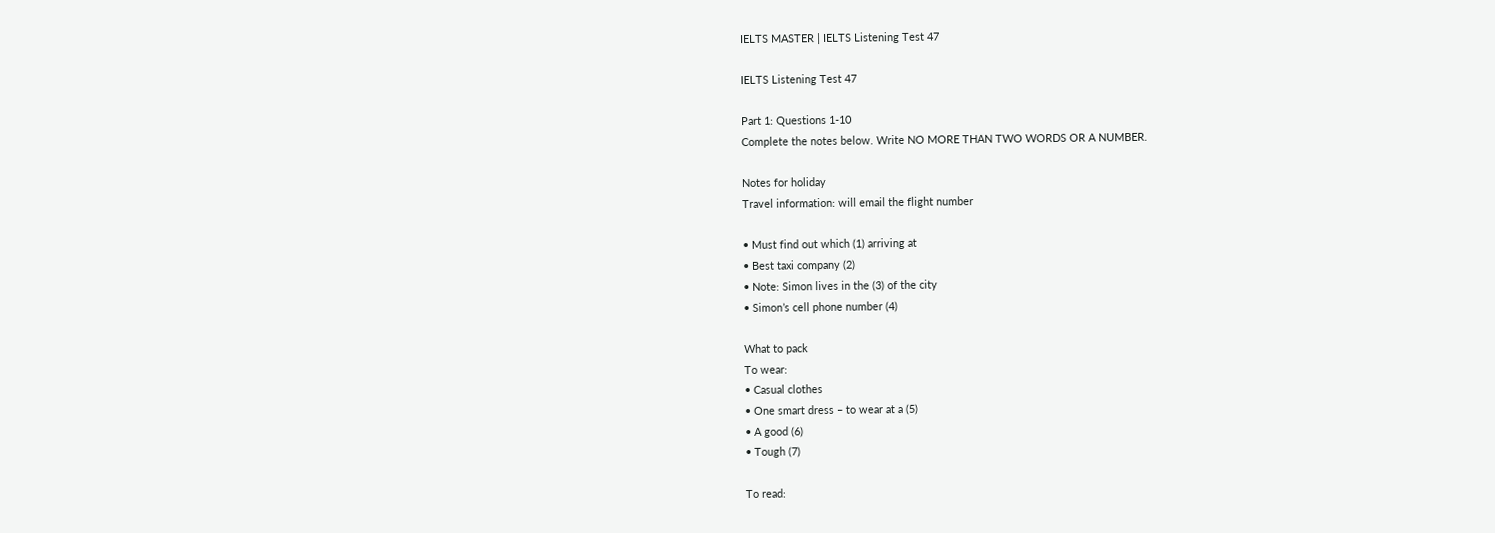IELTS MASTER | IELTS Listening Test 47

IELTS Listening Test 47

Part 1: Questions 1-10
Complete the notes below. Write NO MORE THAN TWO WORDS OR A NUMBER.

Notes for holiday
Travel information: will email the flight number

• Must find out which (1) arriving at
• Best taxi company (2)
• Note: Simon lives in the (3) of the city
• Simon’s cell phone number (4)

What to pack
To wear:
• Casual clothes
• One smart dress – to wear at a (5)
• A good (6)
• Tough (7)

To read: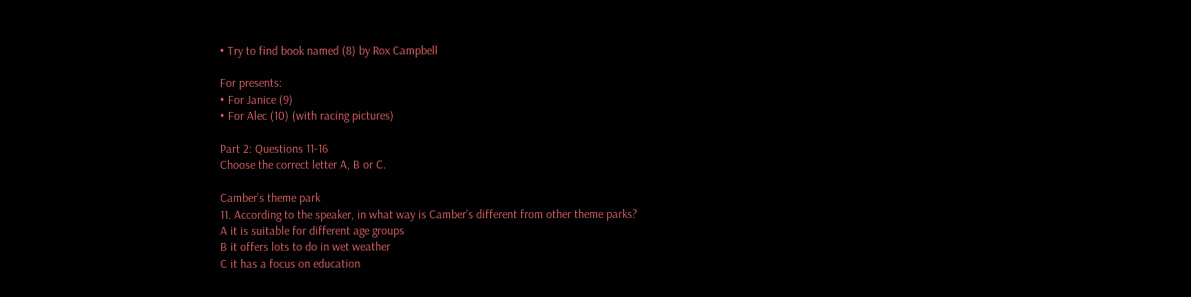• Try to find book named (8) by Rox Campbell

For presents:
• For Janice (9)
• For Alec (10) (with racing pictures)

Part 2: Questions 11-16
Choose the correct letter A, B or C.

Camber’s theme park
11. According to the speaker, in what way is Camber’s different from other theme parks?
A it is suitable for different age groups
B it offers lots to do in wet weather
C it has a focus on education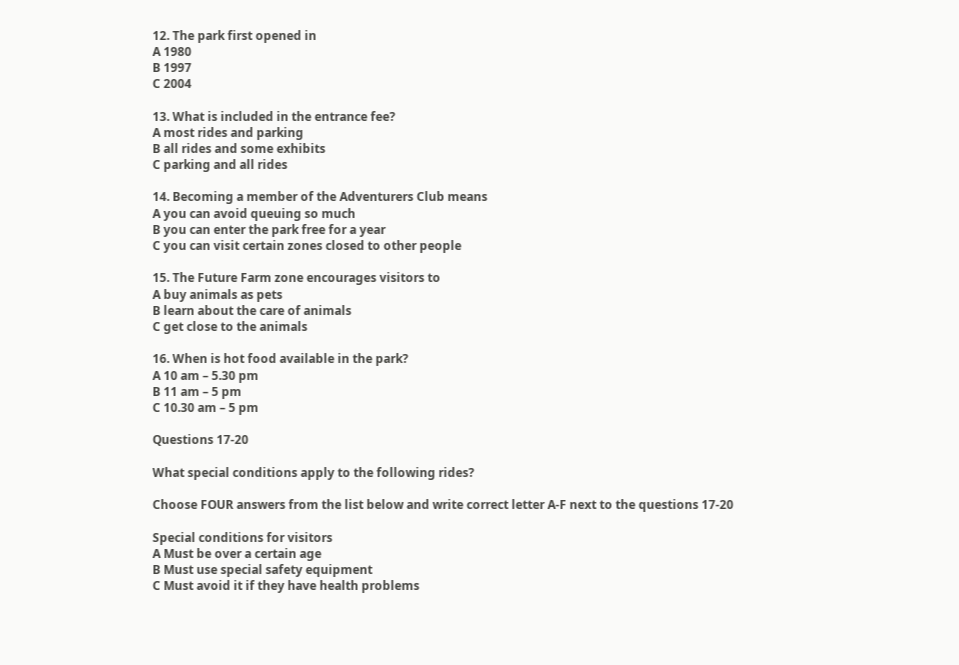12. The park first opened in
A 1980
B 1997
C 2004

13. What is included in the entrance fee?
A most rides and parking
B all rides and some exhibits
C parking and all rides

14. Becoming a member of the Adventurers Club means
A you can avoid queuing so much
B you can enter the park free for a year
C you can visit certain zones closed to other people

15. The Future Farm zone encourages visitors to
A buy animals as pets
B learn about the care of animals
C get close to the animals

16. When is hot food available in the park?
A 10 am – 5.30 pm
B 11 am – 5 pm
C 10.30 am – 5 pm

Questions 17-20

What special conditions apply to the following rides?

Choose FOUR answers from the list below and write correct letter A-F next to the questions 17-20

Special conditions for visitors
A Must be over a certain age
B Must use special safety equipment
C Must avoid it if they have health problems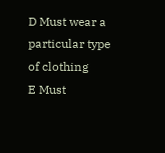D Must wear a particular type of clothing
E Must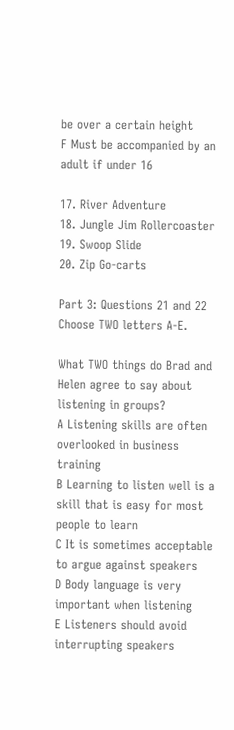be over a certain height
F Must be accompanied by an adult if under 16

17. River Adventure
18. Jungle Jim Rollercoaster
19. Swoop Slide
20. Zip Go-carts

Part 3: Questions 21 and 22
Choose TWO letters A-E.

What TWO things do Brad and Helen agree to say about listening in groups?
A Listening skills are often overlooked in business training
B Learning to listen well is a skill that is easy for most people to learn
C It is sometimes acceptable to argue against speakers
D Body language is very important when listening
E Listeners should avoid interrupting speakers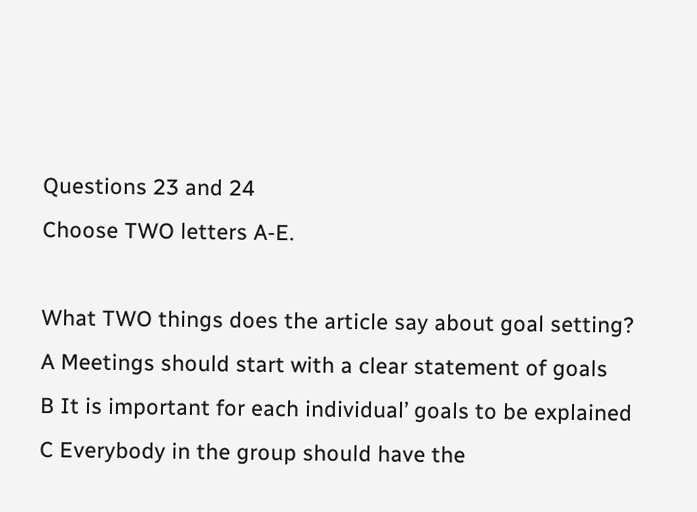Questions 23 and 24
Choose TWO letters A-E.

What TWO things does the article say about goal setting?
A Meetings should start with a clear statement of goals
B It is important for each individual’ goals to be explained
C Everybody in the group should have the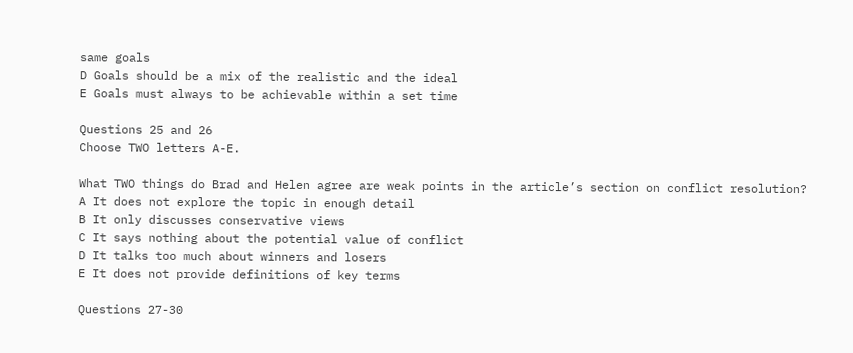same goals
D Goals should be a mix of the realistic and the ideal
E Goals must always to be achievable within a set time

Questions 25 and 26
Choose TWO letters A-E.

What TWO things do Brad and Helen agree are weak points in the article’s section on conflict resolution?
A It does not explore the topic in enough detail
B It only discusses conservative views
C It says nothing about the potential value of conflict
D It talks too much about winners and losers
E It does not provide definitions of key terms

Questions 27-30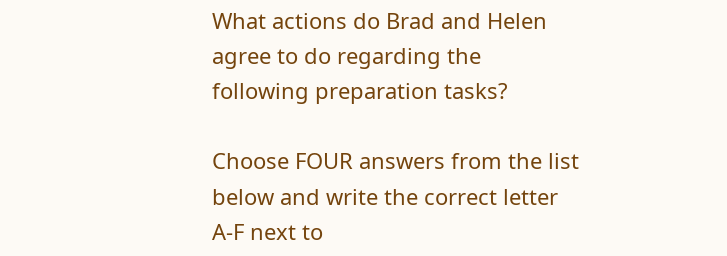What actions do Brad and Helen agree to do regarding the following preparation tasks?

Choose FOUR answers from the list below and write the correct letter A-F next to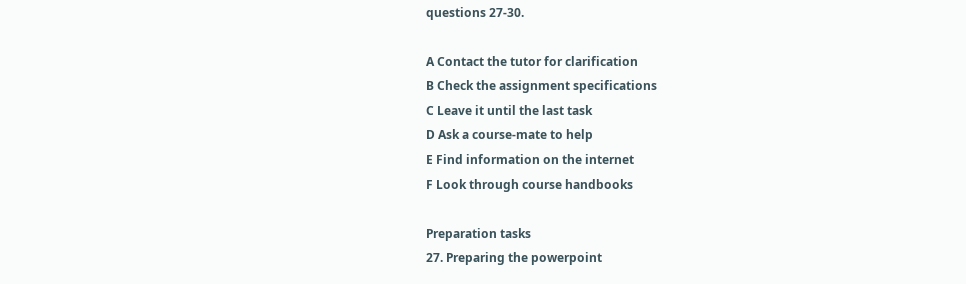questions 27-30.

A Contact the tutor for clarification
B Check the assignment specifications
C Leave it until the last task
D Ask a course-mate to help
E Find information on the internet
F Look through course handbooks

Preparation tasks
27. Preparing the powerpoint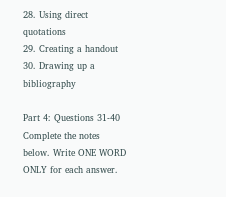28. Using direct quotations
29. Creating a handout
30. Drawing up a bibliography

Part 4: Questions 31-40
Complete the notes below. Write ONE WORD ONLY for each answer.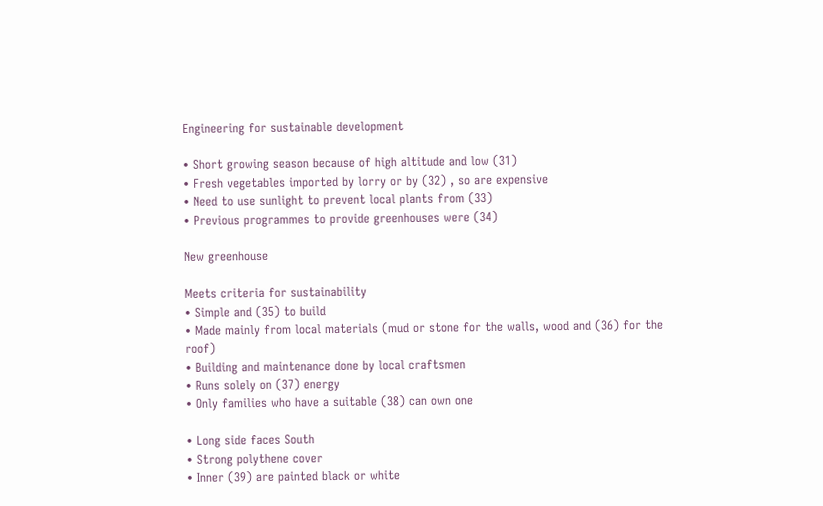Engineering for sustainable development

• Short growing season because of high altitude and low (31)
• Fresh vegetables imported by lorry or by (32) , so are expensive
• Need to use sunlight to prevent local plants from (33)
• Previous programmes to provide greenhouses were (34)

New greenhouse

Meets criteria for sustainability
• Simple and (35) to build
• Made mainly from local materials (mud or stone for the walls, wood and (36) for the roof)
• Building and maintenance done by local craftsmen
• Runs solely on (37) energy
• Only families who have a suitable (38) can own one

• Long side faces South
• Strong polythene cover
• Inner (39) are painted black or white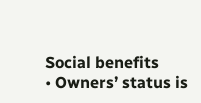Social benefits
• Owners’ status is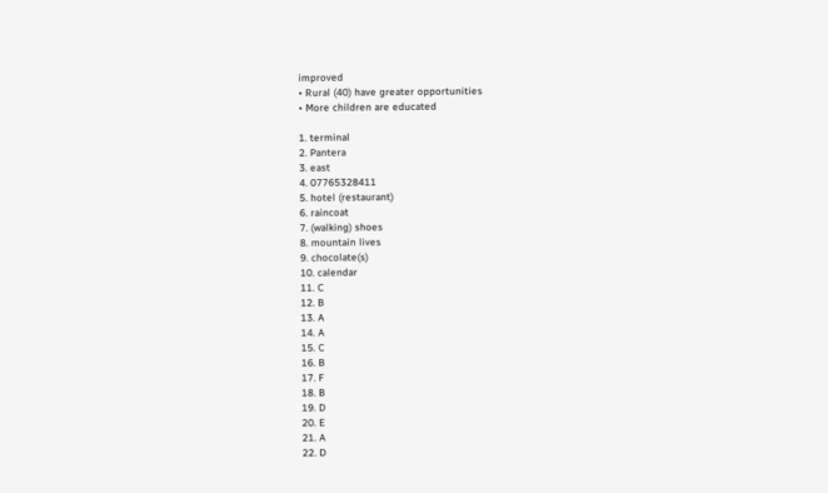improved
• Rural (40) have greater opportunities
• More children are educated

1. terminal
2. Pantera
3. east
4. 07765328411
5. hotel (restaurant)
6. raincoat
7. (walking) shoes
8. mountain lives
9. chocolate(s)
10. calendar
11. C
12. B
13. A
14. A
15. C
16. B
17. F
18. B
19. D
20. E
21. A
22. D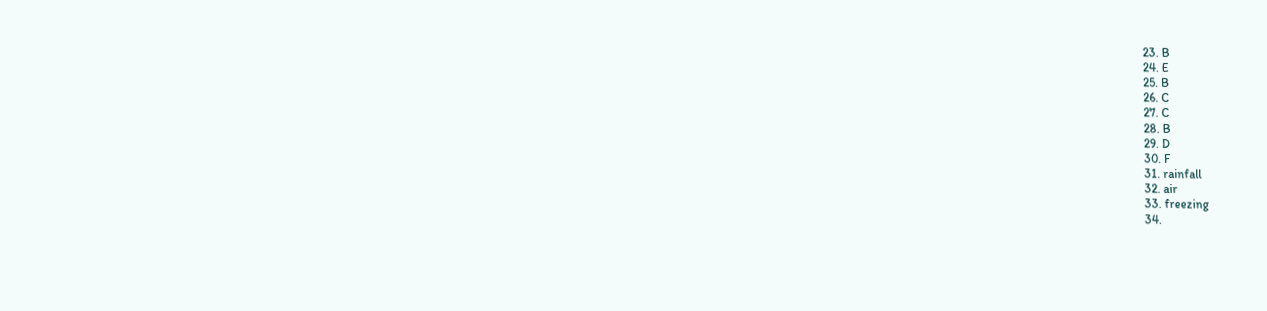23. B
24. E
25. B
26. C
27. C
28. B
29. D
30. F
31. rainfall
32. air
33. freezing
34.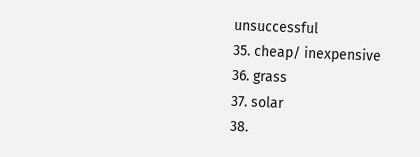unsuccessful
35. cheap/ inexpensive
36. grass
37. solar
38.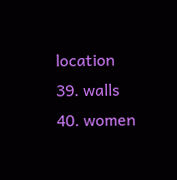location
39. walls
40. women